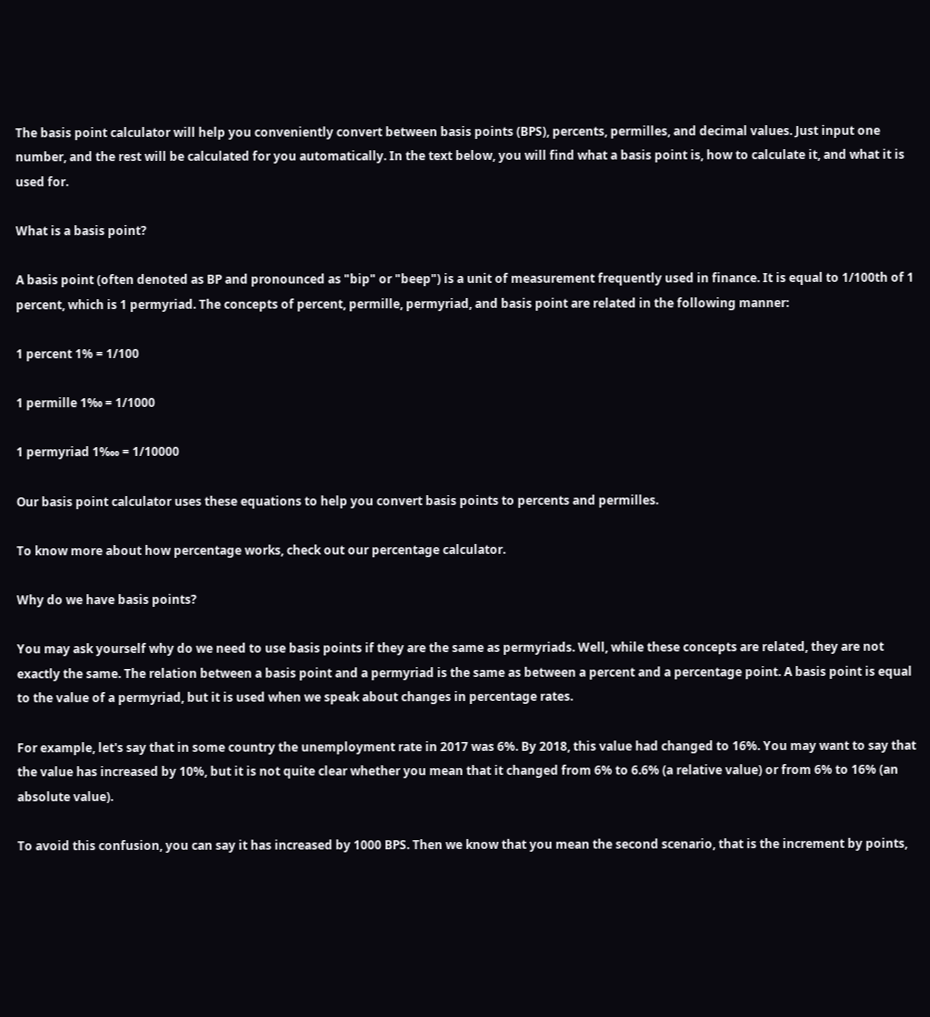The basis point calculator will help you conveniently convert between basis points (BPS), percents, permilles, and decimal values. Just input one number, and the rest will be calculated for you automatically. In the text below, you will find what a basis point is, how to calculate it, and what it is used for.

What is a basis point?

A basis point (often denoted as BP and pronounced as "bip" or "beep") is a unit of measurement frequently used in finance. It is equal to 1/100th of 1 percent, which is 1 permyriad. The concepts of percent, permille, permyriad, and basis point are related in the following manner:

1 percent 1% = 1/100

1 permille 1‰ = 1/1000

1 permyriad 1‱ = 1/10000

Our basis point calculator uses these equations to help you convert basis points to percents and permilles.

To know more about how percentage works, check out our percentage calculator.

Why do we have basis points?

You may ask yourself why do we need to use basis points if they are the same as permyriads. Well, while these concepts are related, they are not exactly the same. The relation between a basis point and a permyriad is the same as between a percent and a percentage point. A basis point is equal to the value of a permyriad, but it is used when we speak about changes in percentage rates.

For example, let's say that in some country the unemployment rate in 2017 was 6%. By 2018, this value had changed to 16%. You may want to say that the value has increased by 10%, but it is not quite clear whether you mean that it changed from 6% to 6.6% (a relative value) or from 6% to 16% (an absolute value).

To avoid this confusion, you can say it has increased by 1000 BPS. Then we know that you mean the second scenario, that is the increment by points,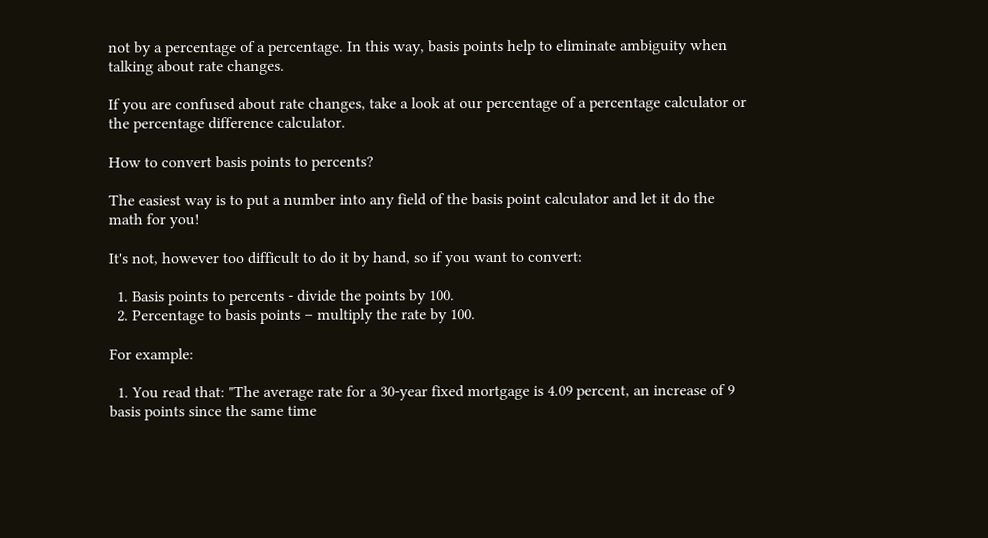not by a percentage of a percentage. In this way, basis points help to eliminate ambiguity when talking about rate changes.

If you are confused about rate changes, take a look at our percentage of a percentage calculator or the percentage difference calculator.

How to convert basis points to percents?

The easiest way is to put a number into any field of the basis point calculator and let it do the math for you!

It's not, however too difficult to do it by hand, so if you want to convert:

  1. Basis points to percents - divide the points by 100.
  2. Percentage to basis points – multiply the rate by 100.

For example:

  1. You read that: "The average rate for a 30-year fixed mortgage is 4.09 percent, an increase of 9 basis points since the same time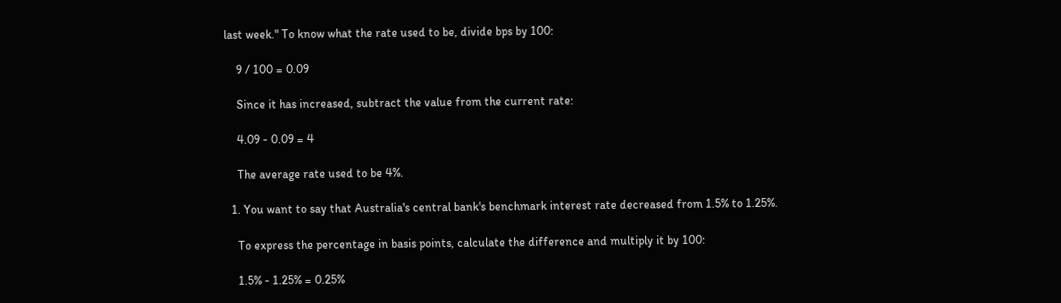last week." To know what the rate used to be, divide bps by 100:

    9 / 100 = 0.09

    Since it has increased, subtract the value from the current rate:

    4.09 - 0.09 = 4

    The average rate used to be 4%.

  1. You want to say that Australia's central bank's benchmark interest rate decreased from 1.5% to 1.25%.

    To express the percentage in basis points, calculate the difference and multiply it by 100:

    1.5% - 1.25% = 0.25%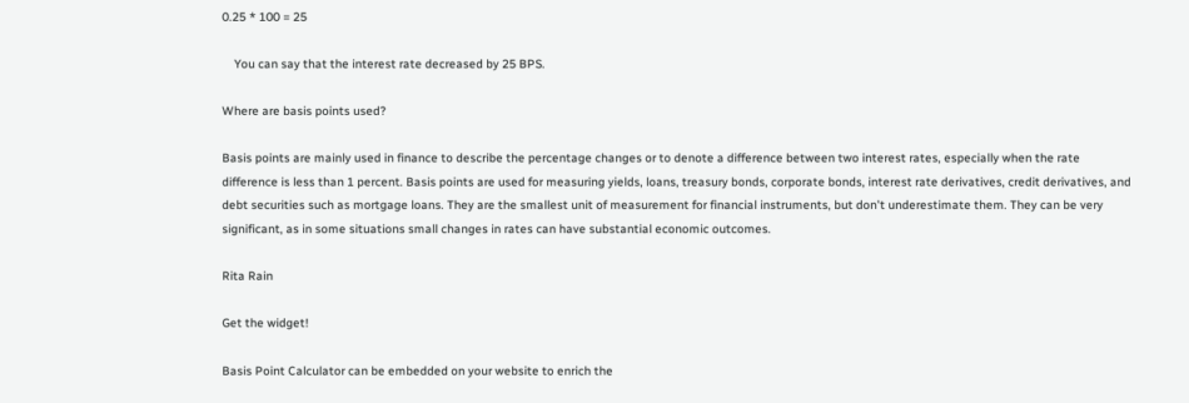0.25 * 100 = 25

    You can say that the interest rate decreased by 25 BPS.

Where are basis points used?

Basis points are mainly used in finance to describe the percentage changes or to denote a difference between two interest rates, especially when the rate difference is less than 1 percent. Basis points are used for measuring yields, loans, treasury bonds, corporate bonds, interest rate derivatives, credit derivatives, and debt securities such as mortgage loans. They are the smallest unit of measurement for financial instruments, but don't underestimate them. They can be very significant, as in some situations small changes in rates can have substantial economic outcomes.

Rita Rain

Get the widget!

Basis Point Calculator can be embedded on your website to enrich the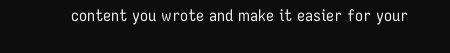content you wrote and make it easier for your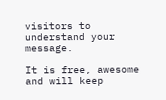visitors to understand your message.

It is free, awesome and will keep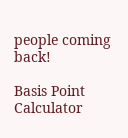people coming back!

Basis Point Calculator